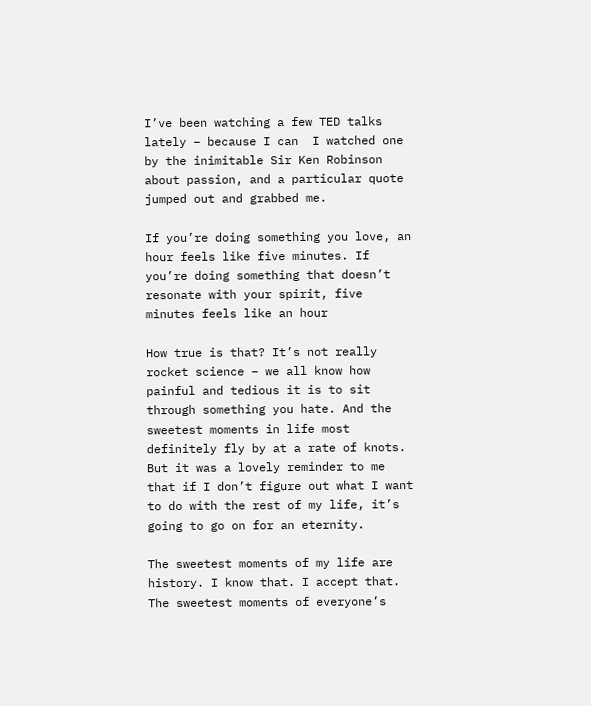I’ve been watching a few TED talks lately – because I can  I watched one by the inimitable Sir Ken Robinson about passion, and a particular quote jumped out and grabbed me.

If you’re doing something you love, an hour feels like five minutes. If you’re doing something that doesn’t resonate with your spirit, five minutes feels like an hour

How true is that? It’s not really rocket science – we all know how painful and tedious it is to sit through something you hate. And the sweetest moments in life most definitely fly by at a rate of knots. But it was a lovely reminder to me that if I don’t figure out what I want to do with the rest of my life, it’s going to go on for an eternity.

The sweetest moments of my life are history. I know that. I accept that. The sweetest moments of everyone’s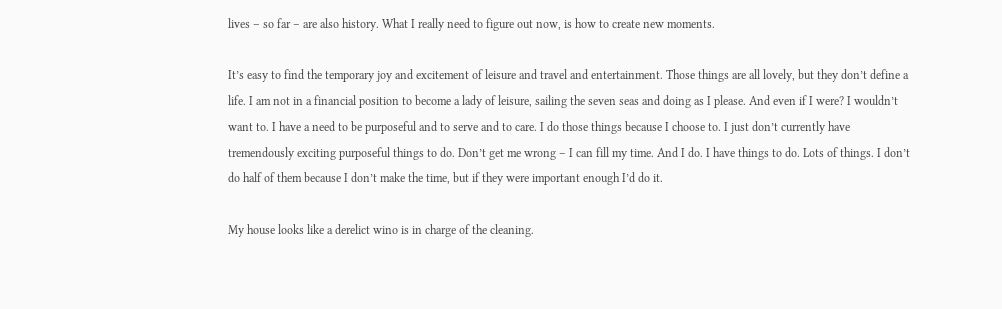lives – so far – are also history. What I really need to figure out now, is how to create new moments.

It’s easy to find the temporary joy and excitement of leisure and travel and entertainment. Those things are all lovely, but they don’t define a life. I am not in a financial position to become a lady of leisure, sailing the seven seas and doing as I please. And even if I were? I wouldn’t want to. I have a need to be purposeful and to serve and to care. I do those things because I choose to. I just don’t currently have tremendously exciting purposeful things to do. Don’t get me wrong – I can fill my time. And I do. I have things to do. Lots of things. I don’t do half of them because I don’t make the time, but if they were important enough I’d do it.

My house looks like a derelict wino is in charge of the cleaning.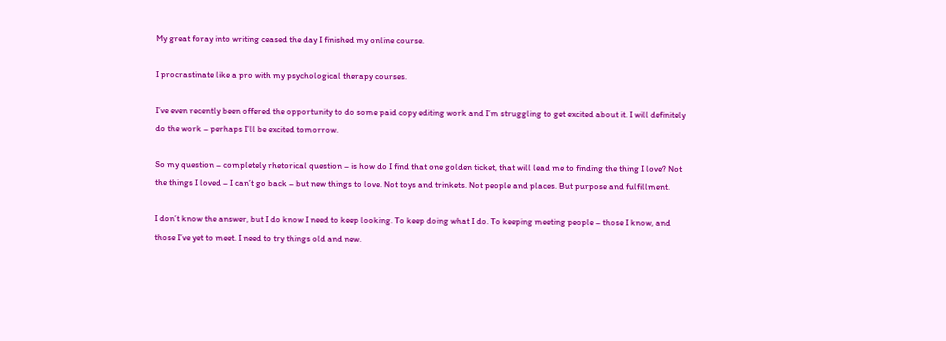My great foray into writing ceased the day I finished my online course.

I procrastinate like a pro with my psychological therapy courses.

I’ve even recently been offered the opportunity to do some paid copy editing work and I’m struggling to get excited about it. I will definitely do the work – perhaps I’ll be excited tomorrow.

So my question – completely rhetorical question – is how do I find that one golden ticket, that will lead me to finding the thing I love? Not the things I loved – I can’t go back – but new things to love. Not toys and trinkets. Not people and places. But purpose and fulfillment.

I don’t know the answer, but I do know I need to keep looking. To keep doing what I do. To keeping meeting people – those I know, and those I’ve yet to meet. I need to try things old and new.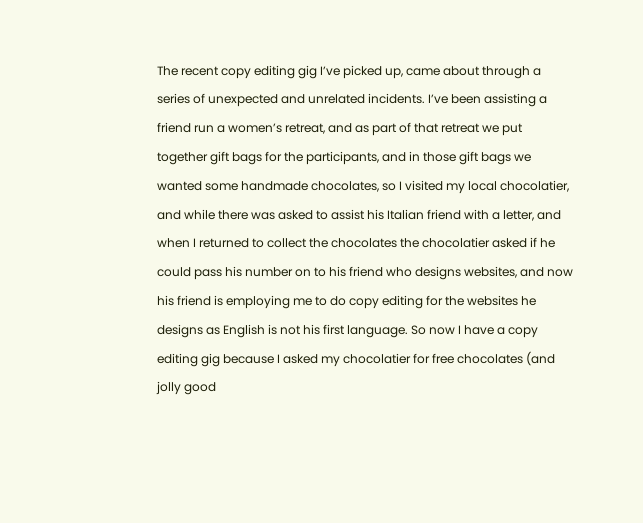The recent copy editing gig I’ve picked up, came about through a series of unexpected and unrelated incidents. I’ve been assisting a friend run a women’s retreat, and as part of that retreat we put together gift bags for the participants, and in those gift bags we wanted some handmade chocolates, so I visited my local chocolatier, and while there was asked to assist his Italian friend with a letter, and when I returned to collect the chocolates the chocolatier asked if he could pass his number on to his friend who designs websites, and now his friend is employing me to do copy editing for the websites he designs as English is not his first language. So now I have a copy editing gig because I asked my chocolatier for free chocolates (and jolly good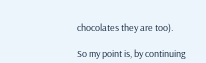chocolates they are too).

So my point is, by continuing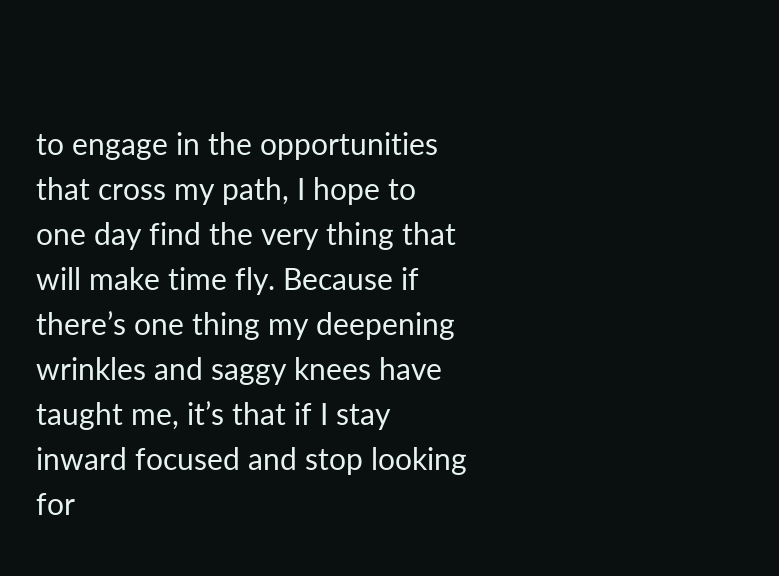to engage in the opportunities that cross my path, I hope to one day find the very thing that will make time fly. Because if there’s one thing my deepening wrinkles and saggy knees have taught me, it’s that if I stay inward focused and stop looking for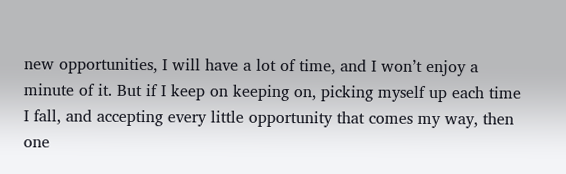new opportunities, I will have a lot of time, and I won’t enjoy a minute of it. But if I keep on keeping on, picking myself up each time I fall, and accepting every little opportunity that comes my way, then one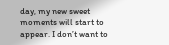day, my new sweet moments will start to appear. I don’t want to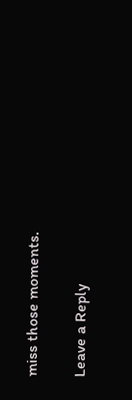miss those moments.

Leave a Reply